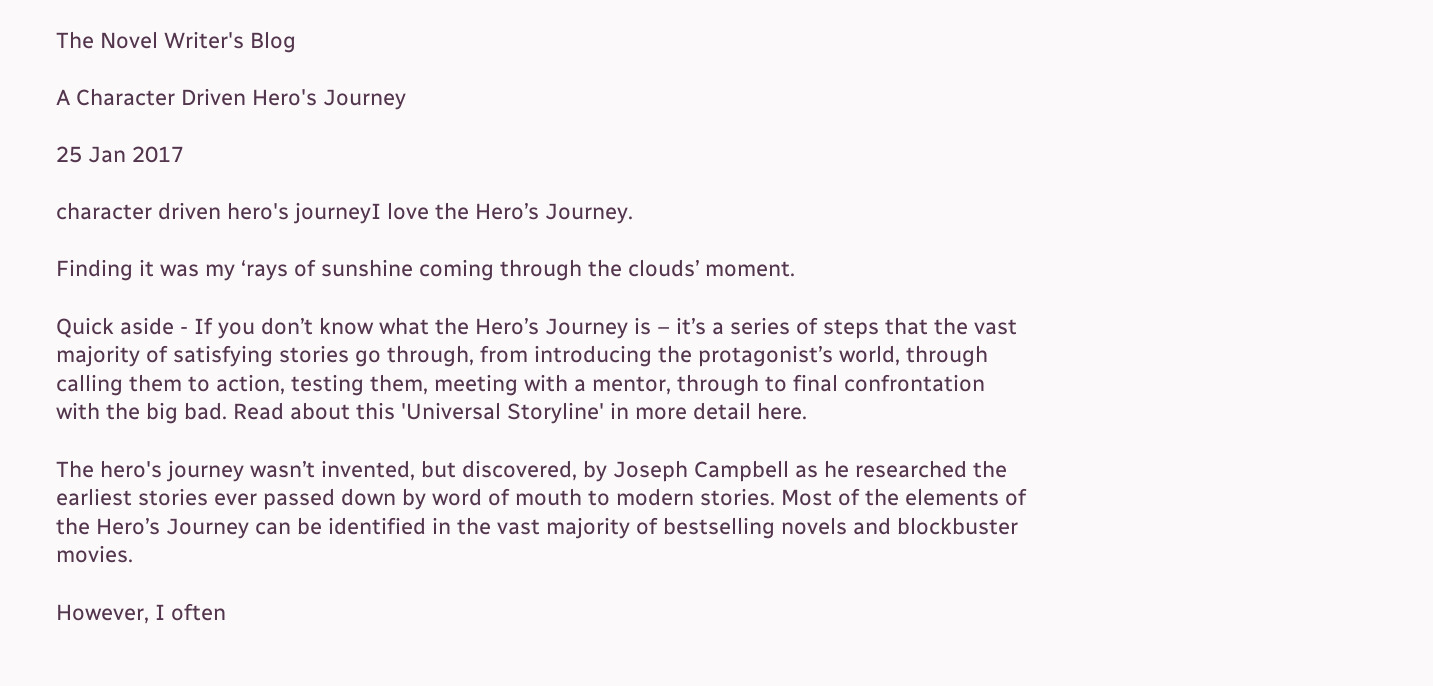The Novel Writer's Blog

A Character Driven Hero's Journey

25 Jan 2017

character driven hero's journeyI love the Hero’s Journey.

Finding it was my ‘rays of sunshine coming through the clouds’ moment.

Quick aside - If you don’t know what the Hero’s Journey is – it’s a series of steps that the vast majority of satisfying stories go through, from introducing the protagonist’s world, through calling them to action, testing them, meeting with a mentor, through to final confrontation with the big bad. Read about this 'Universal Storyline' in more detail here.

The hero's journey wasn’t invented, but discovered, by Joseph Campbell as he researched the earliest stories ever passed down by word of mouth to modern stories. Most of the elements of the Hero’s Journey can be identified in the vast majority of bestselling novels and blockbuster movies.

However, I often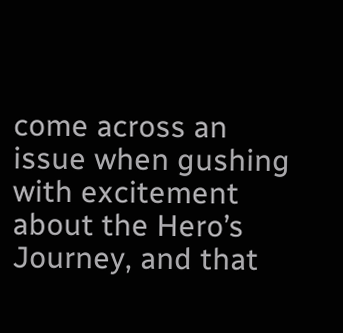come across an issue when gushing with excitement about the Hero’s Journey, and that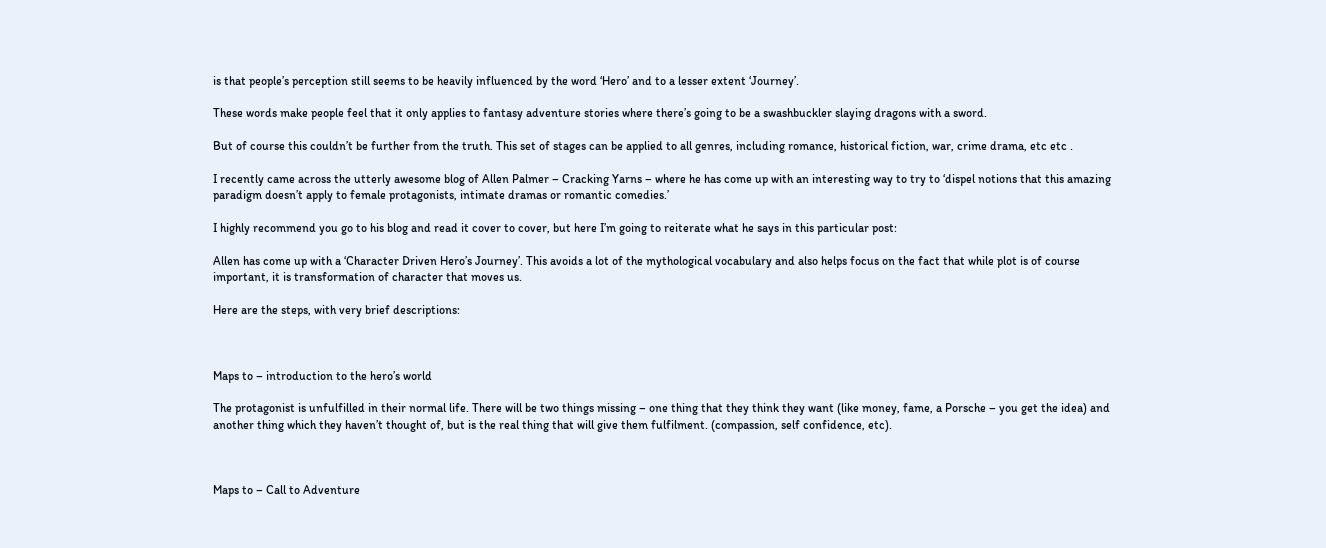is that people’s perception still seems to be heavily influenced by the word ‘Hero’ and to a lesser extent ‘Journey’.

These words make people feel that it only applies to fantasy adventure stories where there’s going to be a swashbuckler slaying dragons with a sword.

But of course this couldn’t be further from the truth. This set of stages can be applied to all genres, including romance, historical fiction, war, crime drama, etc etc .

I recently came across the utterly awesome blog of Allen Palmer – Cracking Yarns – where he has come up with an interesting way to try to ‘dispel notions that this amazing paradigm doesn’t apply to female protagonists, intimate dramas or romantic comedies.’

I highly recommend you go to his blog and read it cover to cover, but here I’m going to reiterate what he says in this particular post:

Allen has come up with a ‘Character Driven Hero’s Journey’. This avoids a lot of the mythological vocabulary and also helps focus on the fact that while plot is of course important, it is transformation of character that moves us.

Here are the steps, with very brief descriptions:



Maps to – introduction to the hero’s world

The protagonist is unfulfilled in their normal life. There will be two things missing – one thing that they think they want (like money, fame, a Porsche – you get the idea) and another thing which they haven’t thought of, but is the real thing that will give them fulfilment. (compassion, self confidence, etc).



Maps to – Call to Adventure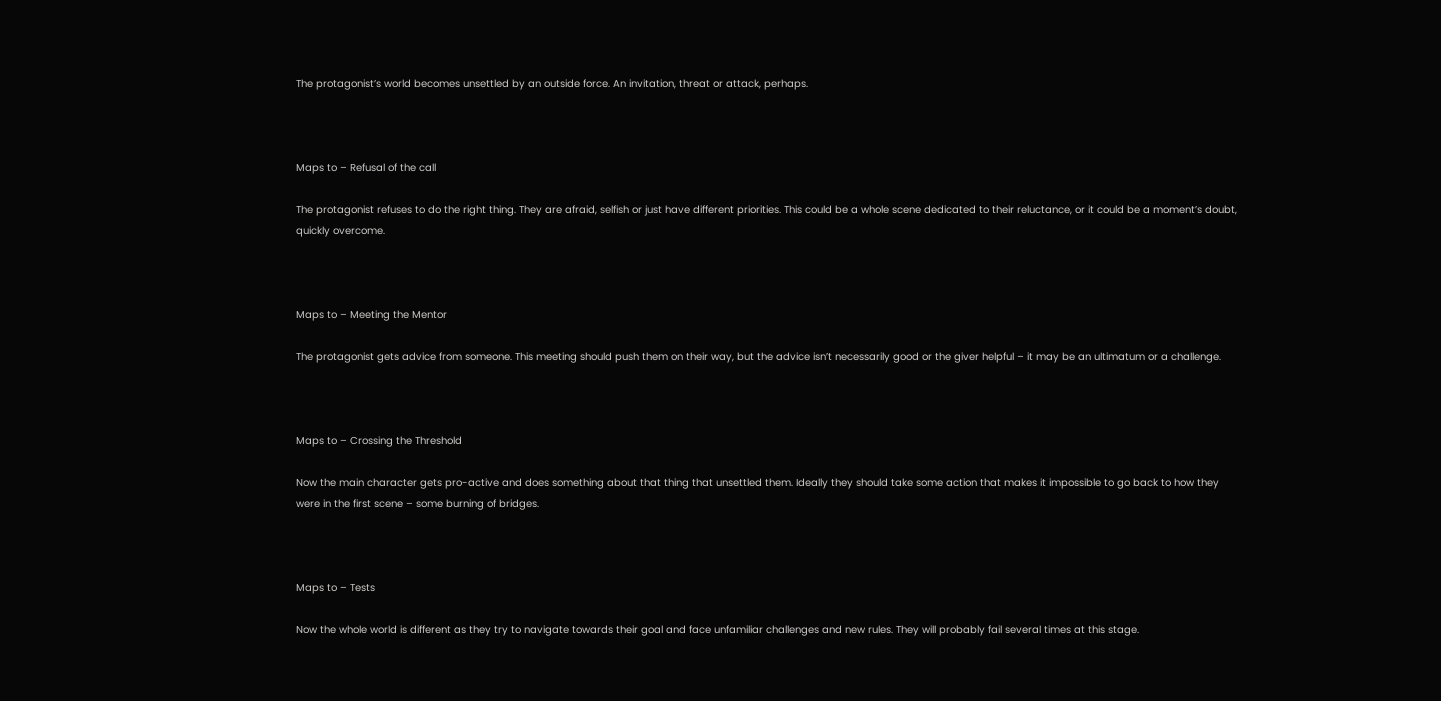The protagonist’s world becomes unsettled by an outside force. An invitation, threat or attack, perhaps.



Maps to – Refusal of the call

The protagonist refuses to do the right thing. They are afraid, selfish or just have different priorities. This could be a whole scene dedicated to their reluctance, or it could be a moment’s doubt, quickly overcome.



Maps to – Meeting the Mentor

The protagonist gets advice from someone. This meeting should push them on their way, but the advice isn’t necessarily good or the giver helpful – it may be an ultimatum or a challenge.



Maps to – Crossing the Threshold

Now the main character gets pro-active and does something about that thing that unsettled them. Ideally they should take some action that makes it impossible to go back to how they were in the first scene – some burning of bridges.



Maps to – Tests

Now the whole world is different as they try to navigate towards their goal and face unfamiliar challenges and new rules. They will probably fail several times at this stage.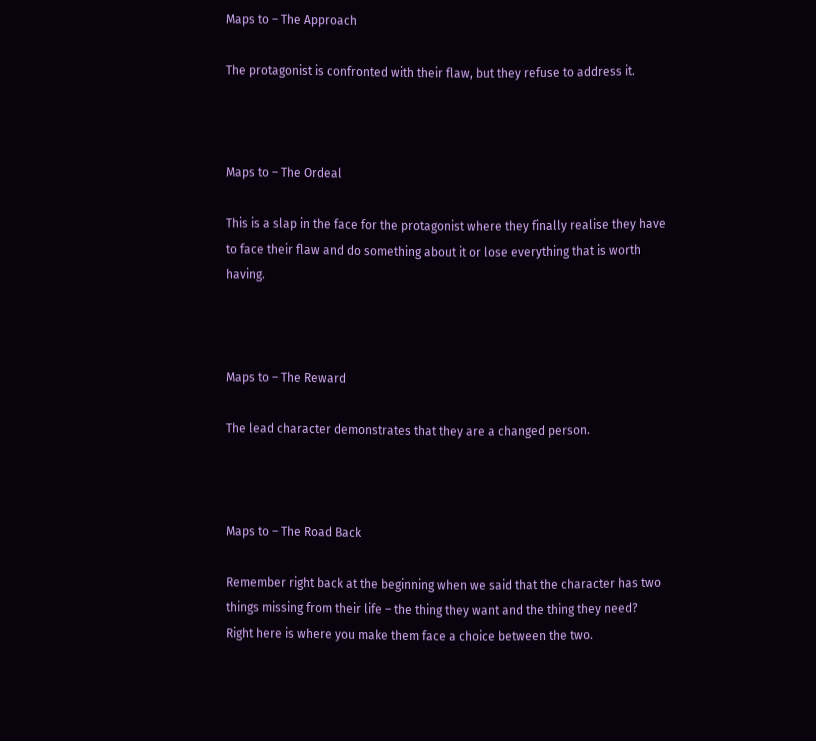Maps to – The Approach

The protagonist is confronted with their flaw, but they refuse to address it.



Maps to – The Ordeal

This is a slap in the face for the protagonist where they finally realise they have to face their flaw and do something about it or lose everything that is worth having.



Maps to – The Reward

The lead character demonstrates that they are a changed person.



Maps to – The Road Back

Remember right back at the beginning when we said that the character has two things missing from their life – the thing they want and the thing they need? Right here is where you make them face a choice between the two.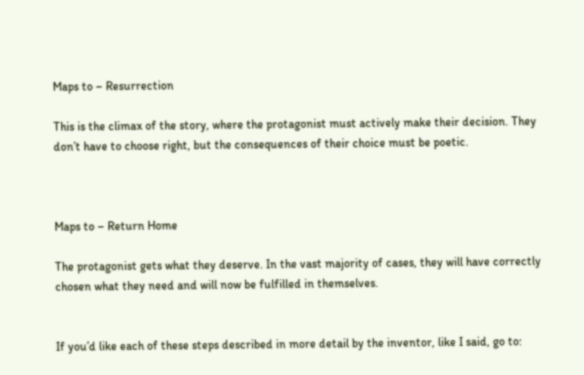Maps to – Resurrection

This is the climax of the story, where the protagonist must actively make their decision. They don’t have to choose right, but the consequences of their choice must be poetic.



Maps to – Return Home

The protagonist gets what they deserve. In the vast majority of cases, they will have correctly chosen what they need and will now be fulfilled in themselves.


If you’d like each of these steps described in more detail by the inventor, like I said, go to: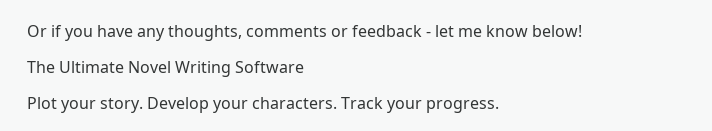Or if you have any thoughts, comments or feedback - let me know below!

The Ultimate Novel Writing Software

Plot your story. Develop your characters. Track your progress.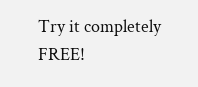Try it completely FREE!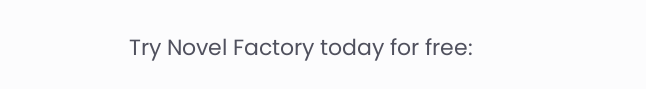Try Novel Factory today for free: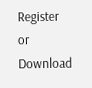Register or Download